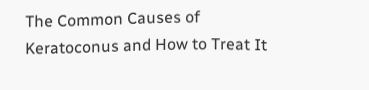The Common Causes of Keratoconus and How to Treat It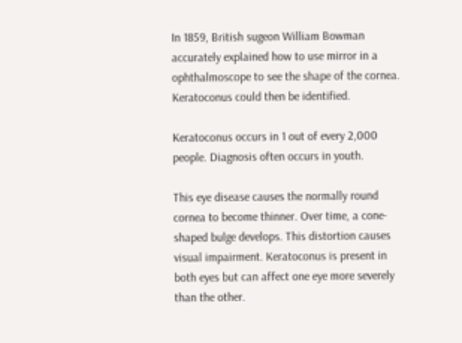In 1859, British sugeon William Bowman accurately explained how to use mirror in a ophthalmoscope to see the shape of the cornea. Keratoconus could then be identified.

Keratoconus occurs in 1 out of every 2,000 people. Diagnosis often occurs in youth.

This eye disease causes the normally round cornea to become thinner. Over time, a cone-shaped bulge develops. This distortion causes visual impairment. Keratoconus is present in both eyes but can affect one eye more severely than the other.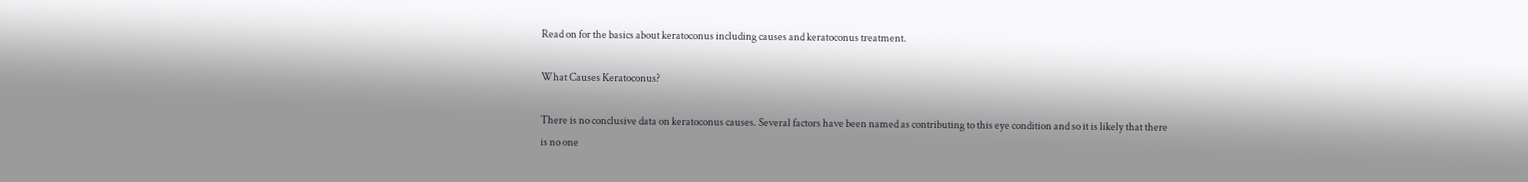Read on for the basics about keratoconus including causes and keratoconus treatment.

What Causes Keratoconus?

There is no conclusive data on keratoconus causes. Several factors have been named as contributing to this eye condition and so it is likely that there is no one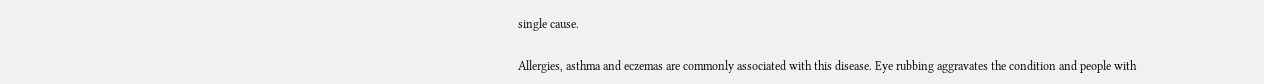single cause.

Allergies, asthma and eczemas are commonly associated with this disease. Eye rubbing aggravates the condition and people with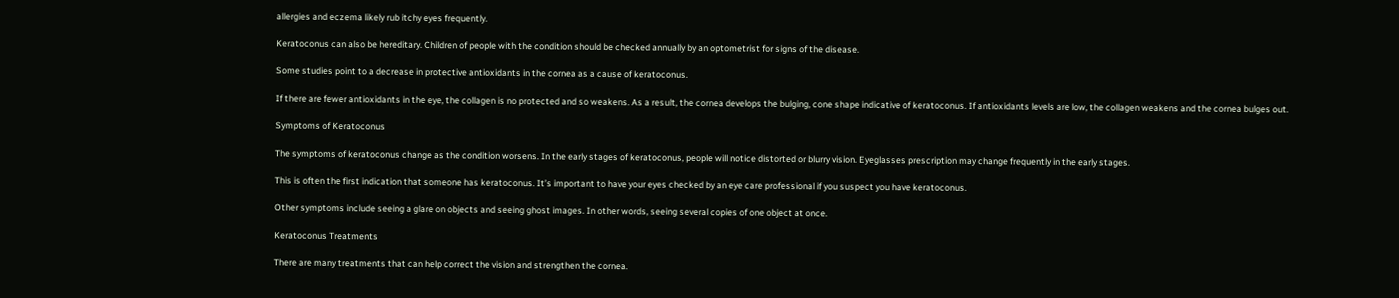allergies and eczema likely rub itchy eyes frequently.

Keratoconus can also be hereditary. Children of people with the condition should be checked annually by an optometrist for signs of the disease.

Some studies point to a decrease in protective antioxidants in the cornea as a cause of keratoconus.

If there are fewer antioxidants in the eye, the collagen is no protected and so weakens. As a result, the cornea develops the bulging, cone shape indicative of keratoconus. If antioxidants levels are low, the collagen weakens and the cornea bulges out.

Symptoms of Keratoconus

The symptoms of keratoconus change as the condition worsens. In the early stages of keratoconus, people will notice distorted or blurry vision. Eyeglasses prescription may change frequently in the early stages.

This is often the first indication that someone has keratoconus. It’s important to have your eyes checked by an eye care professional if you suspect you have keratoconus.

Other symptoms include seeing a glare on objects and seeing ghost images. In other words, seeing several copies of one object at once.

Keratoconus Treatments

There are many treatments that can help correct the vision and strengthen the cornea.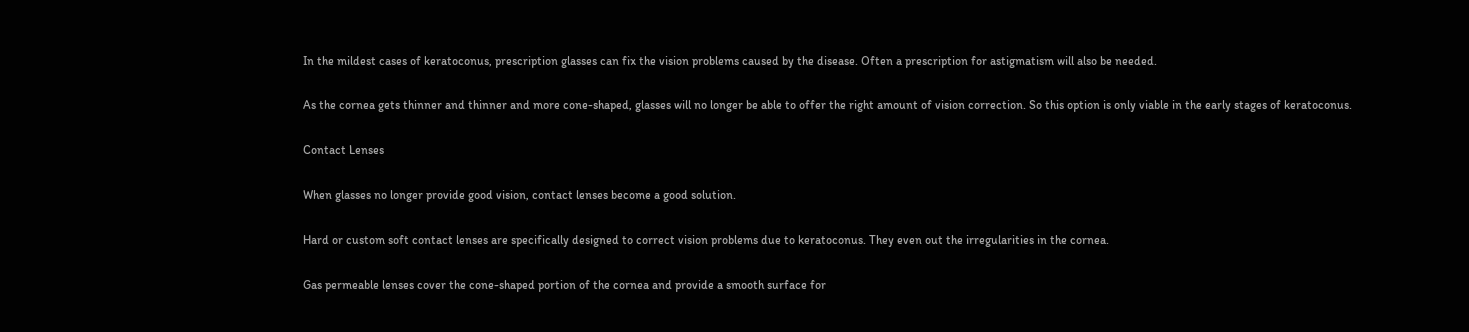In the mildest cases of keratoconus, prescription glasses can fix the vision problems caused by the disease. Often a prescription for astigmatism will also be needed.

As the cornea gets thinner and thinner and more cone-shaped, glasses will no longer be able to offer the right amount of vision correction. So this option is only viable in the early stages of keratoconus.

Contact Lenses

When glasses no longer provide good vision, contact lenses become a good solution.

Hard or custom soft contact lenses are specifically designed to correct vision problems due to keratoconus. They even out the irregularities in the cornea.

Gas permeable lenses cover the cone-shaped portion of the cornea and provide a smooth surface for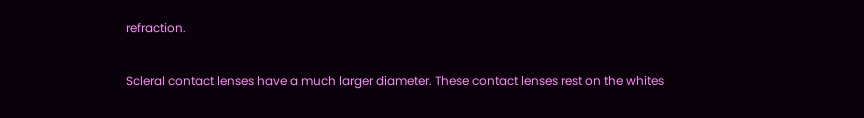refraction.

Scleral contact lenses have a much larger diameter. These contact lenses rest on the whites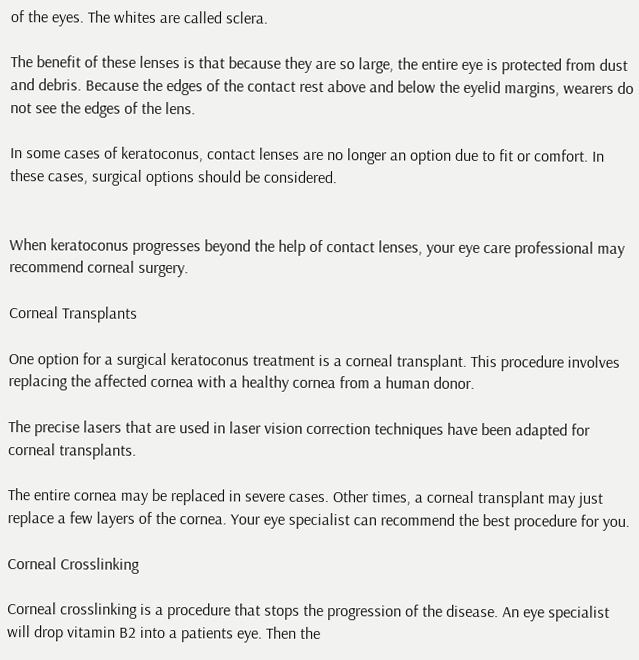of the eyes. The whites are called sclera.

The benefit of these lenses is that because they are so large, the entire eye is protected from dust and debris. Because the edges of the contact rest above and below the eyelid margins, wearers do not see the edges of the lens.

In some cases of keratoconus, contact lenses are no longer an option due to fit or comfort. In these cases, surgical options should be considered.


When keratoconus progresses beyond the help of contact lenses, your eye care professional may recommend corneal surgery.

Corneal Transplants

One option for a surgical keratoconus treatment is a corneal transplant. This procedure involves replacing the affected cornea with a healthy cornea from a human donor.

The precise lasers that are used in laser vision correction techniques have been adapted for corneal transplants.

The entire cornea may be replaced in severe cases. Other times, a corneal transplant may just replace a few layers of the cornea. Your eye specialist can recommend the best procedure for you.

Corneal Crosslinking

Corneal crosslinking is a procedure that stops the progression of the disease. An eye specialist will drop vitamin B2 into a patients eye. Then the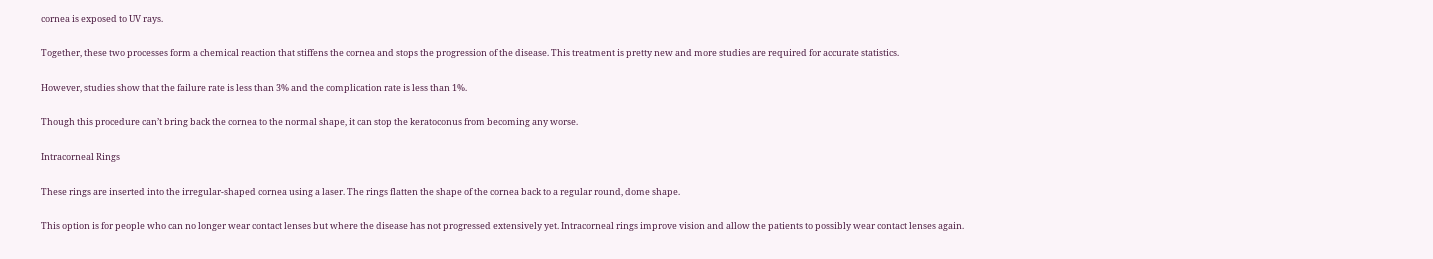cornea is exposed to UV rays.

Together, these two processes form a chemical reaction that stiffens the cornea and stops the progression of the disease. This treatment is pretty new and more studies are required for accurate statistics.

However, studies show that the failure rate is less than 3% and the complication rate is less than 1%.

Though this procedure can’t bring back the cornea to the normal shape, it can stop the keratoconus from becoming any worse.

Intracorneal Rings

These rings are inserted into the irregular-shaped cornea using a laser. The rings flatten the shape of the cornea back to a regular round, dome shape.

This option is for people who can no longer wear contact lenses but where the disease has not progressed extensively yet. Intracorneal rings improve vision and allow the patients to possibly wear contact lenses again.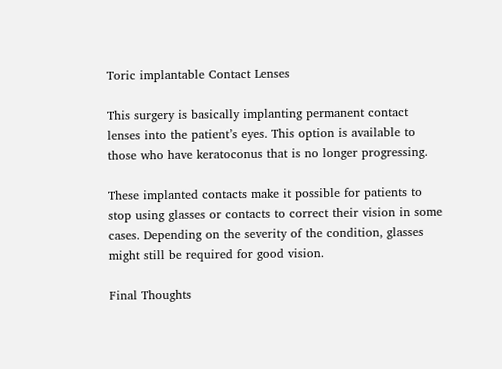Toric implantable Contact Lenses

This surgery is basically implanting permanent contact lenses into the patient’s eyes. This option is available to those who have keratoconus that is no longer progressing.

These implanted contacts make it possible for patients to stop using glasses or contacts to correct their vision in some cases. Depending on the severity of the condition, glasses might still be required for good vision.

Final Thoughts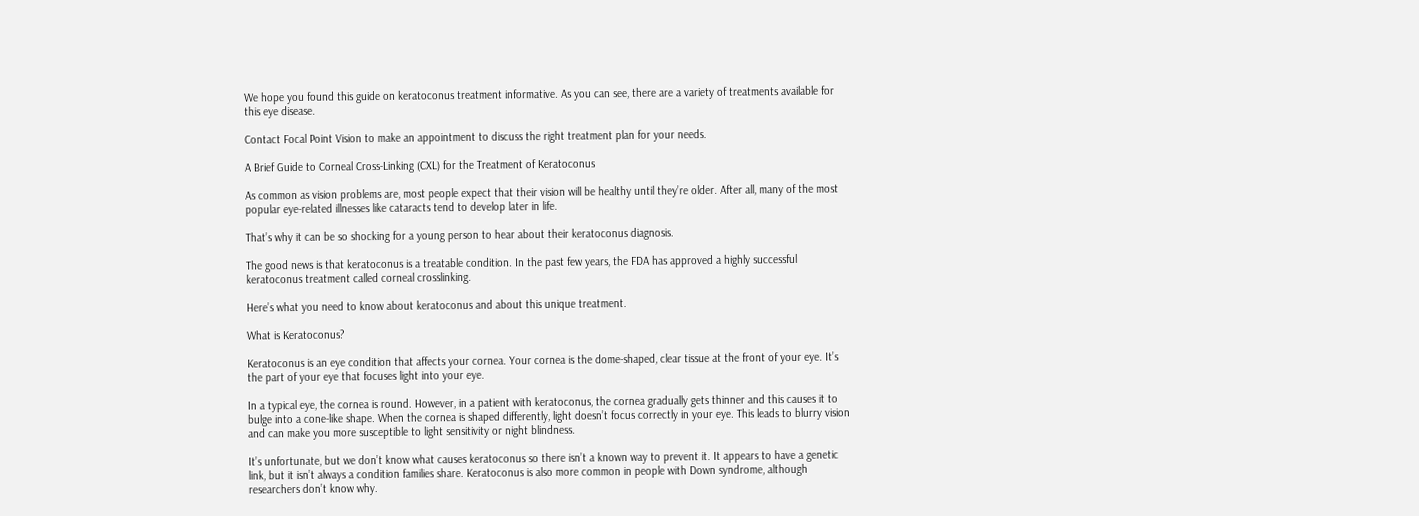We hope you found this guide on keratoconus treatment informative. As you can see, there are a variety of treatments available for this eye disease.

Contact Focal Point Vision to make an appointment to discuss the right treatment plan for your needs.

A Brief Guide to Corneal Cross-Linking (CXL) for the Treatment of Keratoconus

As common as vision problems are, most people expect that their vision will be healthy until they’re older. After all, many of the most popular eye-related illnesses like cataracts tend to develop later in life.

That’s why it can be so shocking for a young person to hear about their keratoconus diagnosis.

The good news is that keratoconus is a treatable condition. In the past few years, the FDA has approved a highly successful keratoconus treatment called corneal crosslinking.

Here’s what you need to know about keratoconus and about this unique treatment.

What is Keratoconus?

Keratoconus is an eye condition that affects your cornea. Your cornea is the dome-shaped, clear tissue at the front of your eye. It’s the part of your eye that focuses light into your eye.

In a typical eye, the cornea is round. However, in a patient with keratoconus, the cornea gradually gets thinner and this causes it to bulge into a cone-like shape. When the cornea is shaped differently, light doesn’t focus correctly in your eye. This leads to blurry vision and can make you more susceptible to light sensitivity or night blindness.

It’s unfortunate, but we don’t know what causes keratoconus so there isn’t a known way to prevent it. It appears to have a genetic link, but it isn’t always a condition families share. Keratoconus is also more common in people with Down syndrome, although researchers don’t know why.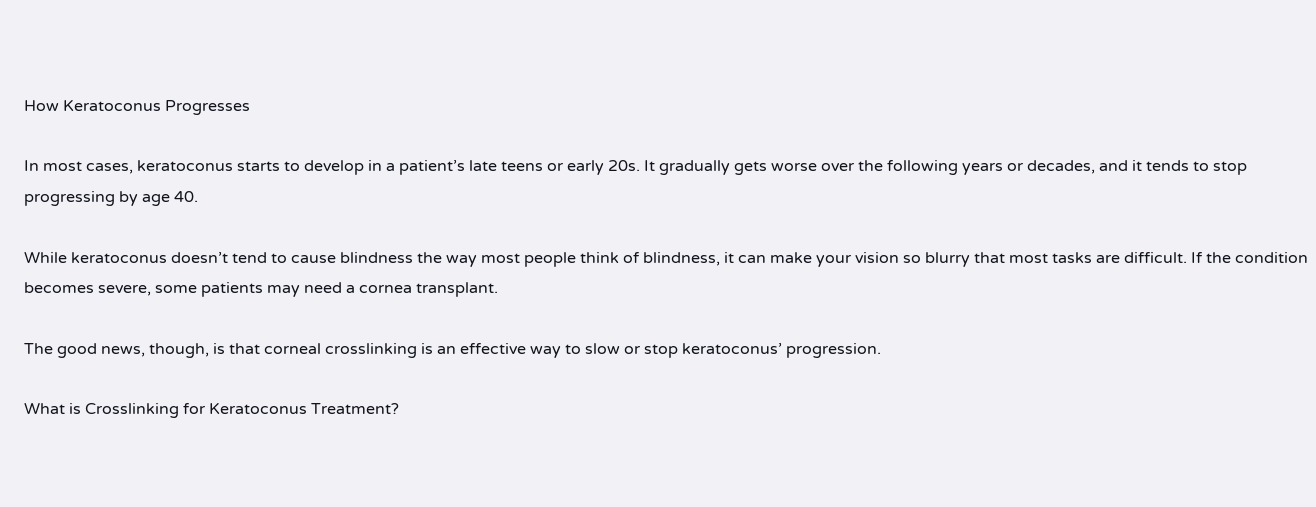How Keratoconus Progresses

In most cases, keratoconus starts to develop in a patient’s late teens or early 20s. It gradually gets worse over the following years or decades, and it tends to stop progressing by age 40.

While keratoconus doesn’t tend to cause blindness the way most people think of blindness, it can make your vision so blurry that most tasks are difficult. If the condition becomes severe, some patients may need a cornea transplant.

The good news, though, is that corneal crosslinking is an effective way to slow or stop keratoconus’ progression.

What is Crosslinking for Keratoconus Treatment?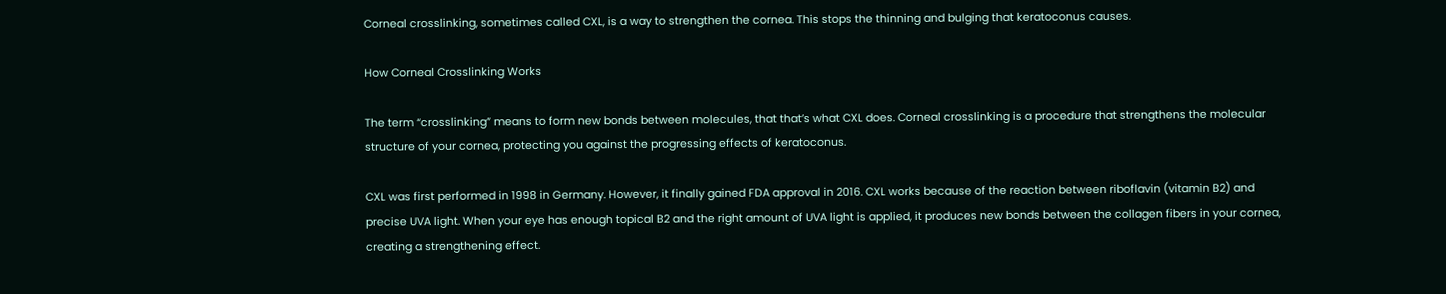Corneal crosslinking, sometimes called CXL, is a way to strengthen the cornea. This stops the thinning and bulging that keratoconus causes.

How Corneal Crosslinking Works

The term “crosslinking” means to form new bonds between molecules, that that’s what CXL does. Corneal crosslinking is a procedure that strengthens the molecular structure of your cornea, protecting you against the progressing effects of keratoconus.

CXL was first performed in 1998 in Germany. However, it finally gained FDA approval in 2016. CXL works because of the reaction between riboflavin (vitamin B2) and precise UVA light. When your eye has enough topical B2 and the right amount of UVA light is applied, it produces new bonds between the collagen fibers in your cornea, creating a strengthening effect.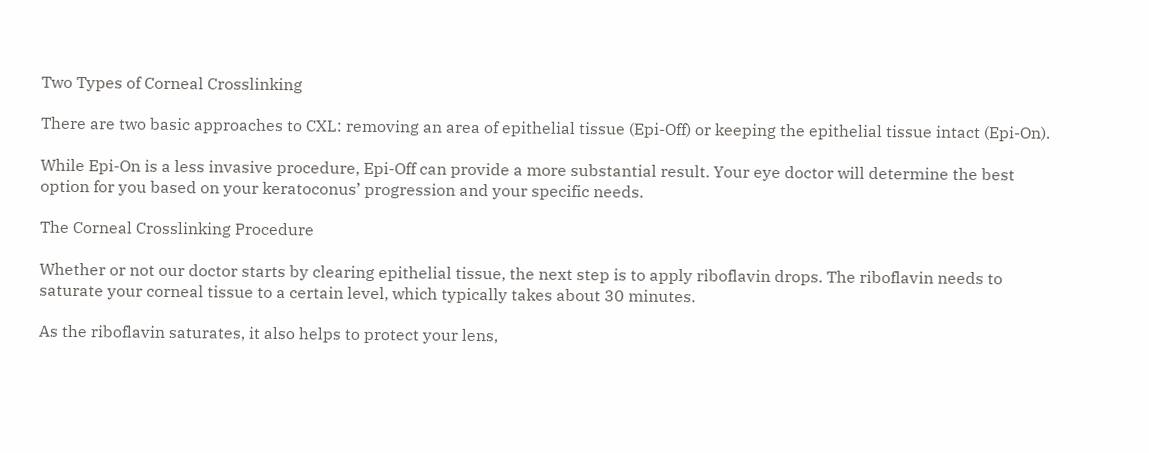Two Types of Corneal Crosslinking

There are two basic approaches to CXL: removing an area of epithelial tissue (Epi-Off) or keeping the epithelial tissue intact (Epi-On).

While Epi-On is a less invasive procedure, Epi-Off can provide a more substantial result. Your eye doctor will determine the best option for you based on your keratoconus’ progression and your specific needs.

The Corneal Crosslinking Procedure

Whether or not our doctor starts by clearing epithelial tissue, the next step is to apply riboflavin drops. The riboflavin needs to saturate your corneal tissue to a certain level, which typically takes about 30 minutes.

As the riboflavin saturates, it also helps to protect your lens,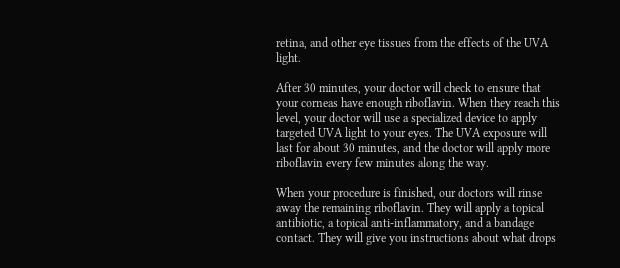retina, and other eye tissues from the effects of the UVA light.

After 30 minutes, your doctor will check to ensure that your corneas have enough riboflavin. When they reach this level, your doctor will use a specialized device to apply targeted UVA light to your eyes. The UVA exposure will last for about 30 minutes, and the doctor will apply more riboflavin every few minutes along the way.

When your procedure is finished, our doctors will rinse away the remaining riboflavin. They will apply a topical antibiotic, a topical anti-inflammatory, and a bandage contact. They will give you instructions about what drops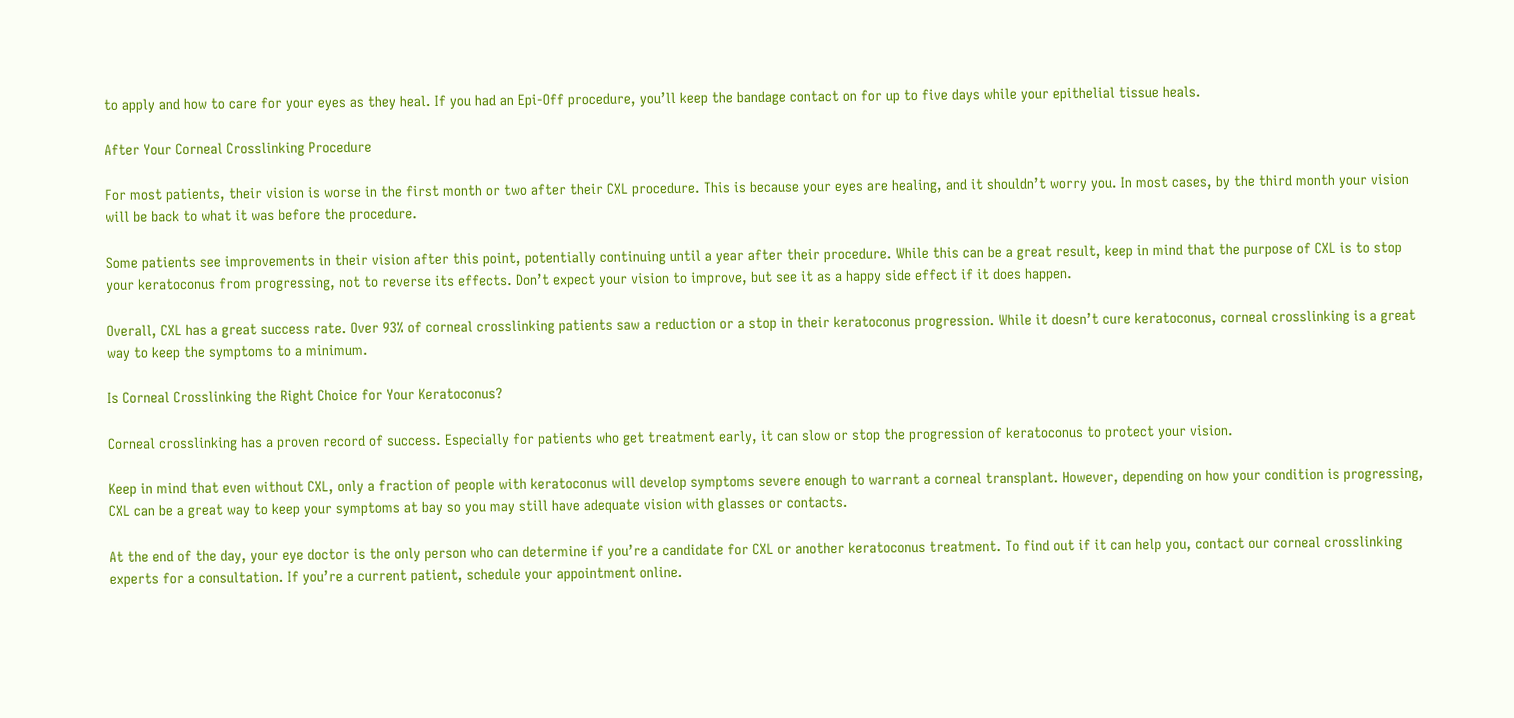to apply and how to care for your eyes as they heal. If you had an Epi-Off procedure, you’ll keep the bandage contact on for up to five days while your epithelial tissue heals.

After Your Corneal Crosslinking Procedure

For most patients, their vision is worse in the first month or two after their CXL procedure. This is because your eyes are healing, and it shouldn’t worry you. In most cases, by the third month your vision will be back to what it was before the procedure.

Some patients see improvements in their vision after this point, potentially continuing until a year after their procedure. While this can be a great result, keep in mind that the purpose of CXL is to stop your keratoconus from progressing, not to reverse its effects. Don’t expect your vision to improve, but see it as a happy side effect if it does happen.

Overall, CXL has a great success rate. Over 93% of corneal crosslinking patients saw a reduction or a stop in their keratoconus progression. While it doesn’t cure keratoconus, corneal crosslinking is a great way to keep the symptoms to a minimum.

Is Corneal Crosslinking the Right Choice for Your Keratoconus?

Corneal crosslinking has a proven record of success. Especially for patients who get treatment early, it can slow or stop the progression of keratoconus to protect your vision.

Keep in mind that even without CXL, only a fraction of people with keratoconus will develop symptoms severe enough to warrant a corneal transplant. However, depending on how your condition is progressing, CXL can be a great way to keep your symptoms at bay so you may still have adequate vision with glasses or contacts.

At the end of the day, your eye doctor is the only person who can determine if you’re a candidate for CXL or another keratoconus treatment. To find out if it can help you, contact our corneal crosslinking experts for a consultation. If you’re a current patient, schedule your appointment online.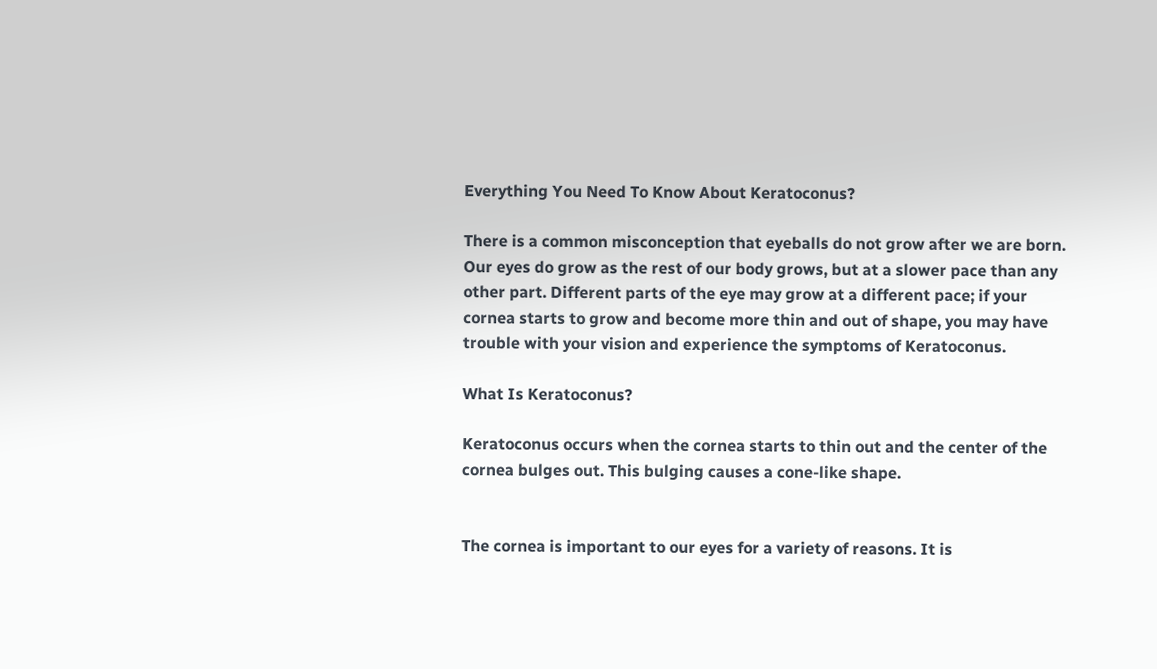Everything You Need To Know About Keratoconus?

There is a common misconception that eyeballs do not grow after we are born. Our eyes do grow as the rest of our body grows, but at a slower pace than any other part. Different parts of the eye may grow at a different pace; if your cornea starts to grow and become more thin and out of shape, you may have trouble with your vision and experience the symptoms of Keratoconus.

What Is Keratoconus?

Keratoconus occurs when the cornea starts to thin out and the center of the cornea bulges out. This bulging causes a cone-like shape.


The cornea is important to our eyes for a variety of reasons. It is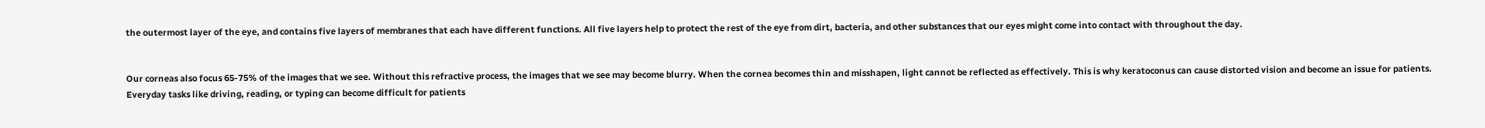the outermost layer of the eye, and contains five layers of membranes that each have different functions. All five layers help to protect the rest of the eye from dirt, bacteria, and other substances that our eyes might come into contact with throughout the day.


Our corneas also focus 65-75% of the images that we see. Without this refractive process, the images that we see may become blurry. When the cornea becomes thin and misshapen, light cannot be reflected as effectively. This is why keratoconus can cause distorted vision and become an issue for patients. Everyday tasks like driving, reading, or typing can become difficult for patients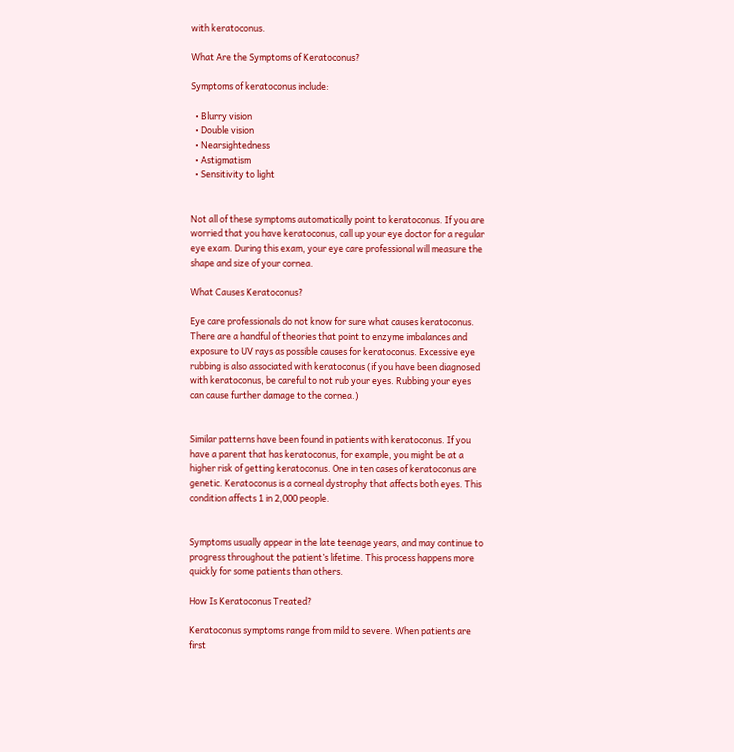with keratoconus.

What Are the Symptoms of Keratoconus?

Symptoms of keratoconus include:

  • Blurry vision
  • Double vision
  • Nearsightedness
  • Astigmatism
  • Sensitivity to light


Not all of these symptoms automatically point to keratoconus. If you are worried that you have keratoconus, call up your eye doctor for a regular eye exam. During this exam, your eye care professional will measure the shape and size of your cornea.

What Causes Keratoconus?

Eye care professionals do not know for sure what causes keratoconus. There are a handful of theories that point to enzyme imbalances and exposure to UV rays as possible causes for keratoconus. Excessive eye rubbing is also associated with keratoconus (if you have been diagnosed with keratoconus, be careful to not rub your eyes. Rubbing your eyes can cause further damage to the cornea.)


Similar patterns have been found in patients with keratoconus. If you have a parent that has keratoconus, for example, you might be at a higher risk of getting keratoconus. One in ten cases of keratoconus are genetic. Keratoconus is a corneal dystrophy that affects both eyes. This condition affects 1 in 2,000 people.


Symptoms usually appear in the late teenage years, and may continue to progress throughout the patient’s lifetime. This process happens more quickly for some patients than others.

How Is Keratoconus Treated?

Keratoconus symptoms range from mild to severe. When patients are first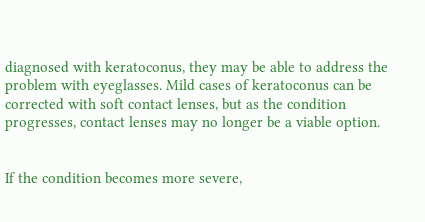diagnosed with keratoconus, they may be able to address the problem with eyeglasses. Mild cases of keratoconus can be corrected with soft contact lenses, but as the condition progresses, contact lenses may no longer be a viable option.


If the condition becomes more severe,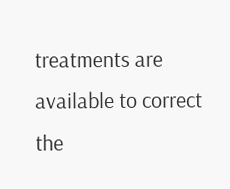treatments are available to correct the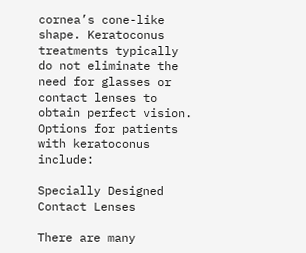cornea’s cone-like shape. Keratoconus treatments typically do not eliminate the need for glasses or contact lenses to obtain perfect vision. Options for patients with keratoconus include:

Specially Designed Contact Lenses

There are many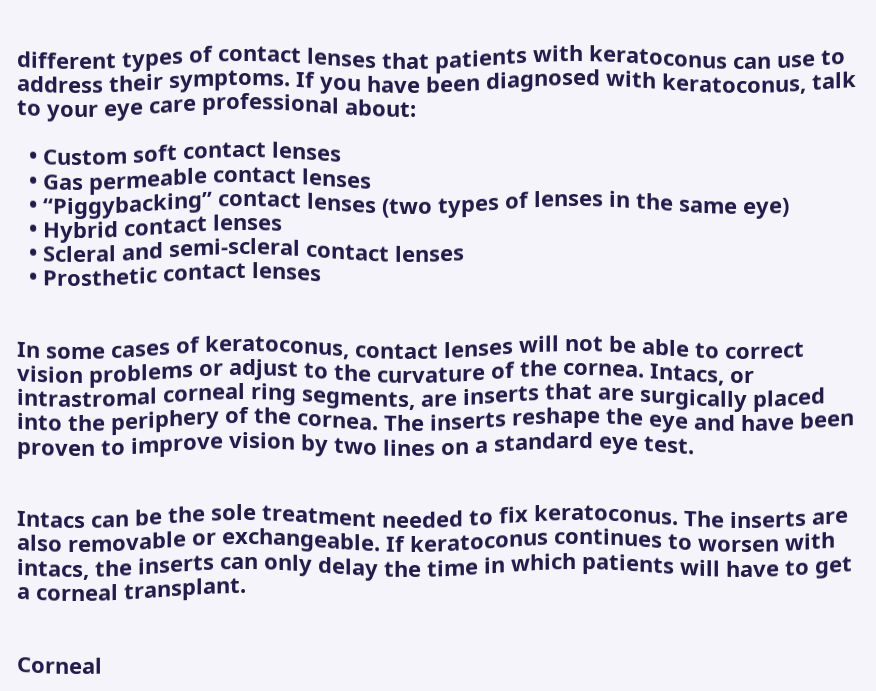different types of contact lenses that patients with keratoconus can use to address their symptoms. If you have been diagnosed with keratoconus, talk to your eye care professional about:

  • Custom soft contact lenses
  • Gas permeable contact lenses
  • “Piggybacking” contact lenses (two types of lenses in the same eye)
  • Hybrid contact lenses
  • Scleral and semi-scleral contact lenses
  • Prosthetic contact lenses


In some cases of keratoconus, contact lenses will not be able to correct vision problems or adjust to the curvature of the cornea. Intacs, or intrastromal corneal ring segments, are inserts that are surgically placed into the periphery of the cornea. The inserts reshape the eye and have been proven to improve vision by two lines on a standard eye test.


Intacs can be the sole treatment needed to fix keratoconus. The inserts are also removable or exchangeable. If keratoconus continues to worsen with intacs, the inserts can only delay the time in which patients will have to get a corneal transplant.


Corneal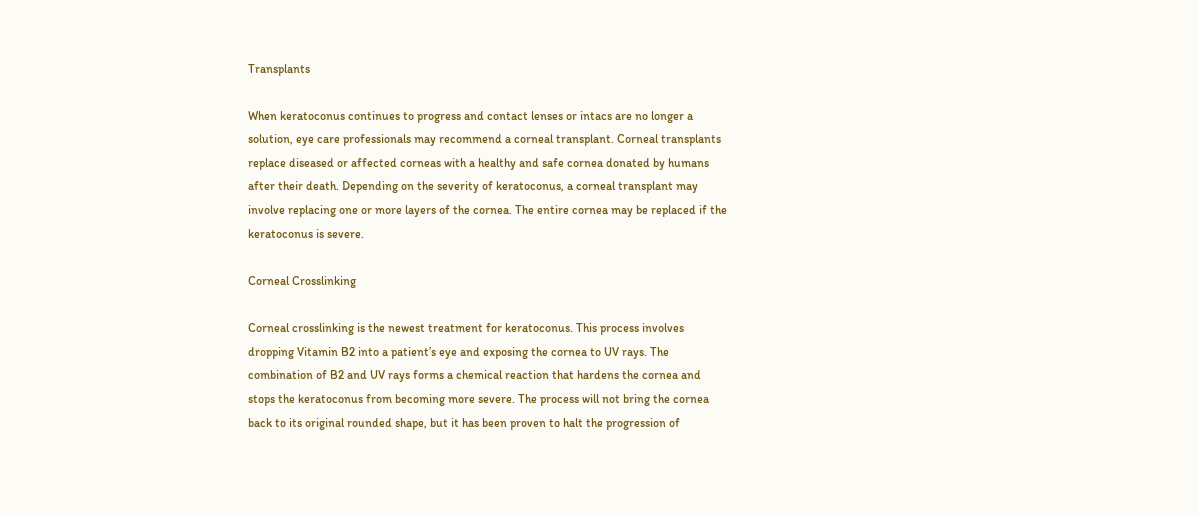Transplants

When keratoconus continues to progress and contact lenses or intacs are no longer a solution, eye care professionals may recommend a corneal transplant. Corneal transplants replace diseased or affected corneas with a healthy and safe cornea donated by humans after their death. Depending on the severity of keratoconus, a corneal transplant may involve replacing one or more layers of the cornea. The entire cornea may be replaced if the keratoconus is severe.

Corneal Crosslinking

Corneal crosslinking is the newest treatment for keratoconus. This process involves dropping Vitamin B2 into a patient’s eye and exposing the cornea to UV rays. The combination of B2 and UV rays forms a chemical reaction that hardens the cornea and stops the keratoconus from becoming more severe. The process will not bring the cornea back to its original rounded shape, but it has been proven to halt the progression of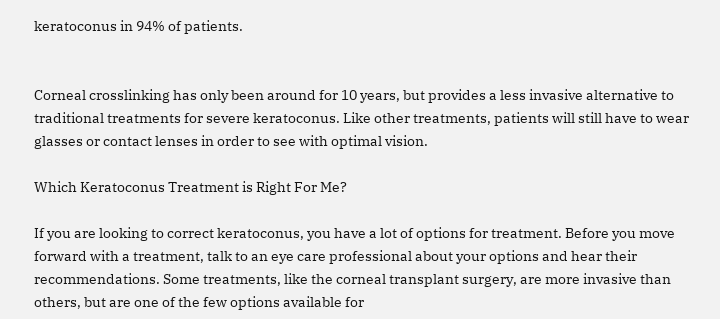keratoconus in 94% of patients.


Corneal crosslinking has only been around for 10 years, but provides a less invasive alternative to traditional treatments for severe keratoconus. Like other treatments, patients will still have to wear glasses or contact lenses in order to see with optimal vision.

Which Keratoconus Treatment is Right For Me?

If you are looking to correct keratoconus, you have a lot of options for treatment. Before you move forward with a treatment, talk to an eye care professional about your options and hear their recommendations. Some treatments, like the corneal transplant surgery, are more invasive than others, but are one of the few options available for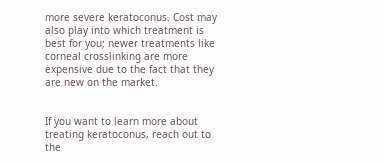more severe keratoconus. Cost may also play into which treatment is best for you; newer treatments like corneal crosslinking are more expensive due to the fact that they are new on the market.


If you want to learn more about treating keratoconus, reach out to the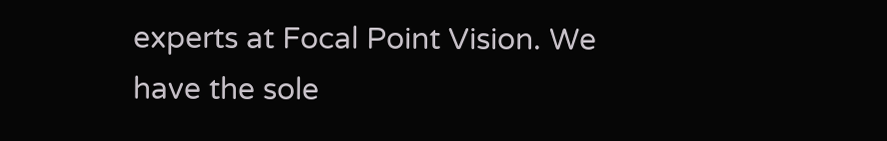experts at Focal Point Vision. We have the sole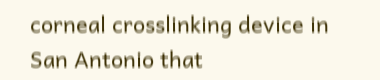corneal crosslinking device in San Antonio that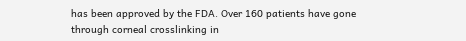has been approved by the FDA. Over 160 patients have gone through corneal crosslinking in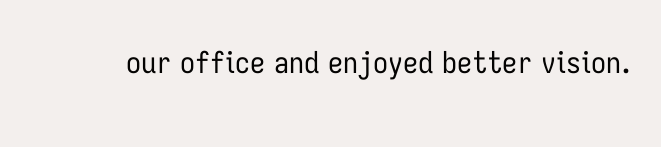our office and enjoyed better vision.